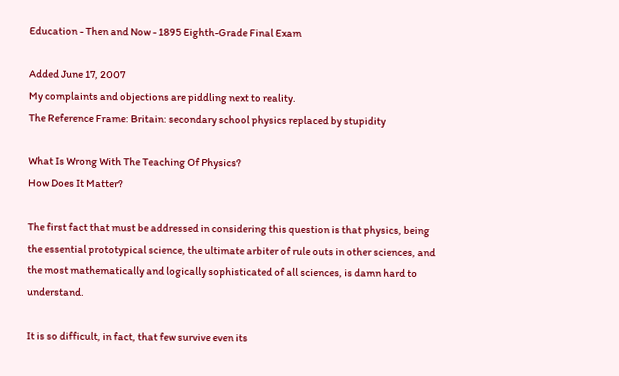Education - Then and Now - 1895 Eighth-Grade Final Exam

Added June 17, 2007
My complaints and objections are piddling next to reality.
The Reference Frame: Britain: secondary school physics replaced by stupidity

What Is Wrong With The Teaching Of Physics?
How Does It Matter?

The first fact that must be addressed in considering this question is that physics, being the essential prototypical science, the ultimate arbiter of rule outs in other sciences, and the most mathematically and logically sophisticated of all sciences, is damn hard to understand.

It is so difficult, in fact, that few survive even its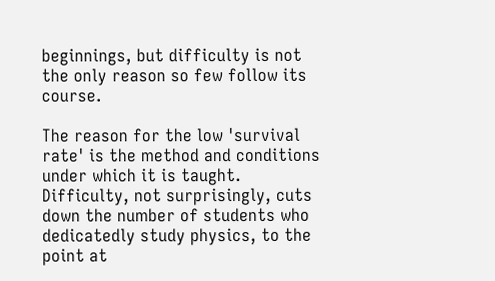beginnings, but difficulty is not the only reason so few follow its course.

The reason for the low 'survival rate' is the method and conditions under which it is taught. Difficulty, not surprisingly, cuts down the number of students who dedicatedly study physics, to the point at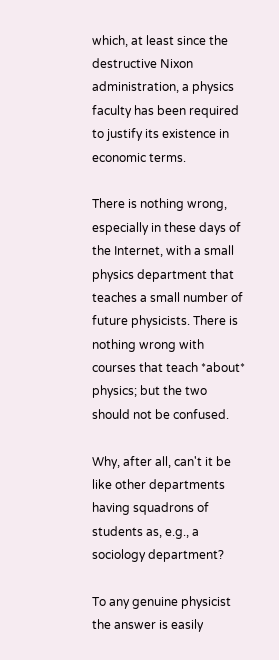which, at least since the destructive Nixon administration, a physics faculty has been required to justify its existence in economic terms.

There is nothing wrong, especially in these days of the Internet, with a small physics department that teaches a small number of future physicists. There is nothing wrong with courses that teach *about* physics; but the two should not be confused.

Why, after all, can't it be like other departments having squadrons of students as, e.g., a sociology department?

To any genuine physicist the answer is easily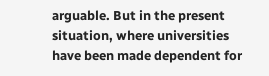arguable. But in the present situation, where universities have been made dependent for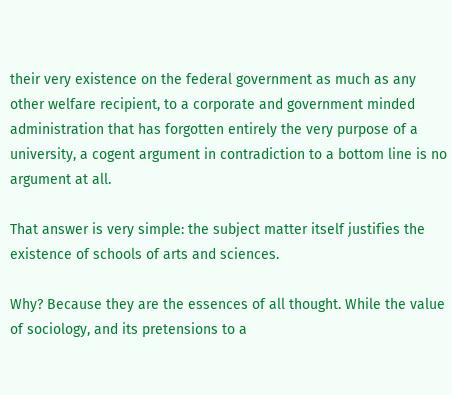their very existence on the federal government as much as any other welfare recipient, to a corporate and government minded administration that has forgotten entirely the very purpose of a university, a cogent argument in contradiction to a bottom line is no argument at all.

That answer is very simple: the subject matter itself justifies the existence of schools of arts and sciences.

Why? Because they are the essences of all thought. While the value of sociology, and its pretensions to a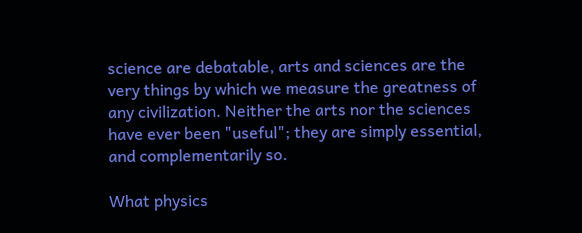science are debatable, arts and sciences are the very things by which we measure the greatness of any civilization. Neither the arts nor the sciences have ever been "useful"; they are simply essential, and complementarily so.

What physics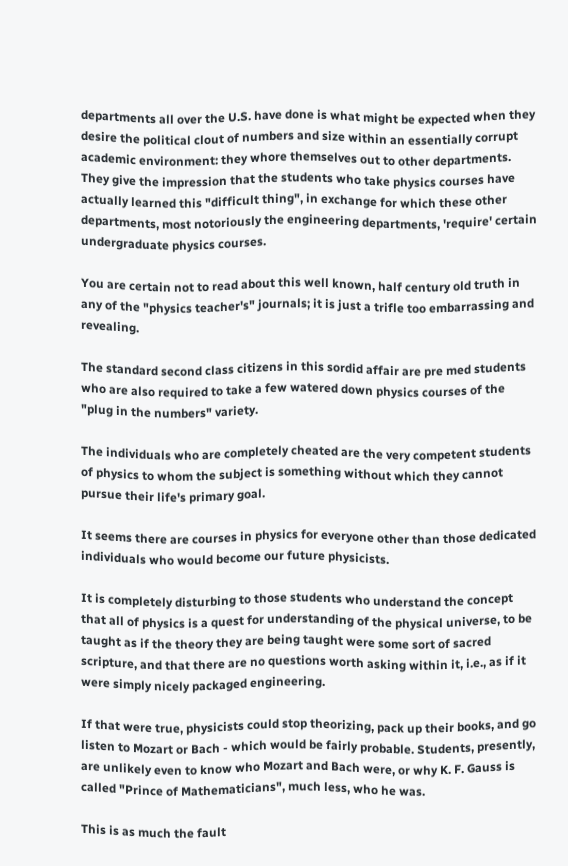departments all over the U.S. have done is what might be expected when they desire the political clout of numbers and size within an essentially corrupt academic environment: they whore themselves out to other departments. They give the impression that the students who take physics courses have actually learned this "difficult thing", in exchange for which these other departments, most notoriously the engineering departments, 'require' certain undergraduate physics courses.

You are certain not to read about this well known, half century old truth in any of the "physics teacher's" journals; it is just a trifle too embarrassing and revealing.

The standard second class citizens in this sordid affair are pre med students who are also required to take a few watered down physics courses of the "plug in the numbers" variety.

The individuals who are completely cheated are the very competent students of physics to whom the subject is something without which they cannot pursue their life's primary goal.

It seems there are courses in physics for everyone other than those dedicated individuals who would become our future physicists.

It is completely disturbing to those students who understand the concept that all of physics is a quest for understanding of the physical universe, to be taught as if the theory they are being taught were some sort of sacred scripture, and that there are no questions worth asking within it, i.e., as if it were simply nicely packaged engineering.

If that were true, physicists could stop theorizing, pack up their books, and go listen to Mozart or Bach - which would be fairly probable. Students, presently, are unlikely even to know who Mozart and Bach were, or why K. F. Gauss is called "Prince of Mathematicians", much less, who he was.

This is as much the fault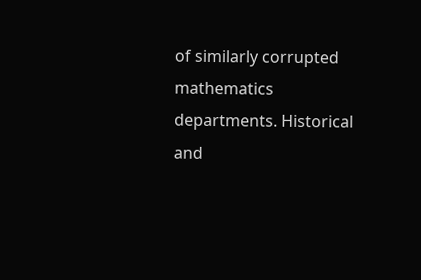of similarly corrupted mathematics departments. Historical and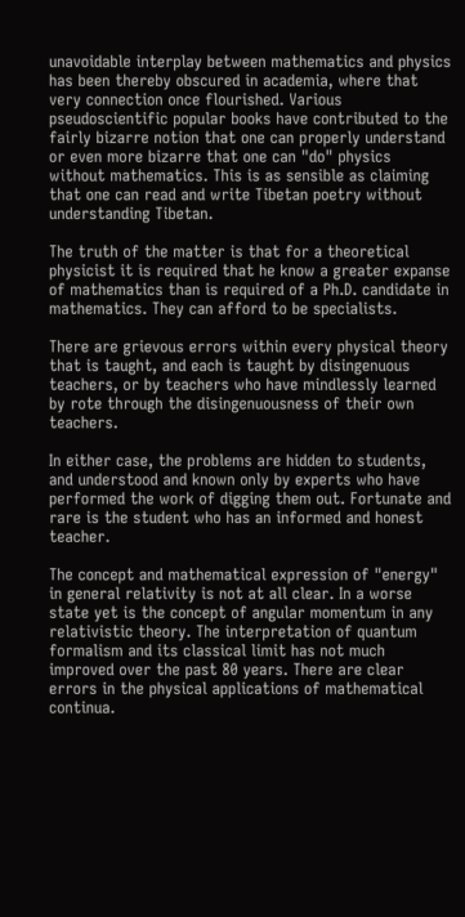unavoidable interplay between mathematics and physics has been thereby obscured in academia, where that very connection once flourished. Various pseudoscientific popular books have contributed to the fairly bizarre notion that one can properly understand or even more bizarre that one can "do" physics without mathematics. This is as sensible as claiming that one can read and write Tibetan poetry without understanding Tibetan.

The truth of the matter is that for a theoretical physicist it is required that he know a greater expanse of mathematics than is required of a Ph.D. candidate in mathematics. They can afford to be specialists.

There are grievous errors within every physical theory that is taught, and each is taught by disingenuous teachers, or by teachers who have mindlessly learned by rote through the disingenuousness of their own teachers.

In either case, the problems are hidden to students, and understood and known only by experts who have performed the work of digging them out. Fortunate and rare is the student who has an informed and honest teacher.

The concept and mathematical expression of "energy" in general relativity is not at all clear. In a worse state yet is the concept of angular momentum in any relativistic theory. The interpretation of quantum formalism and its classical limit has not much improved over the past 80 years. There are clear errors in the physical applications of mathematical continua.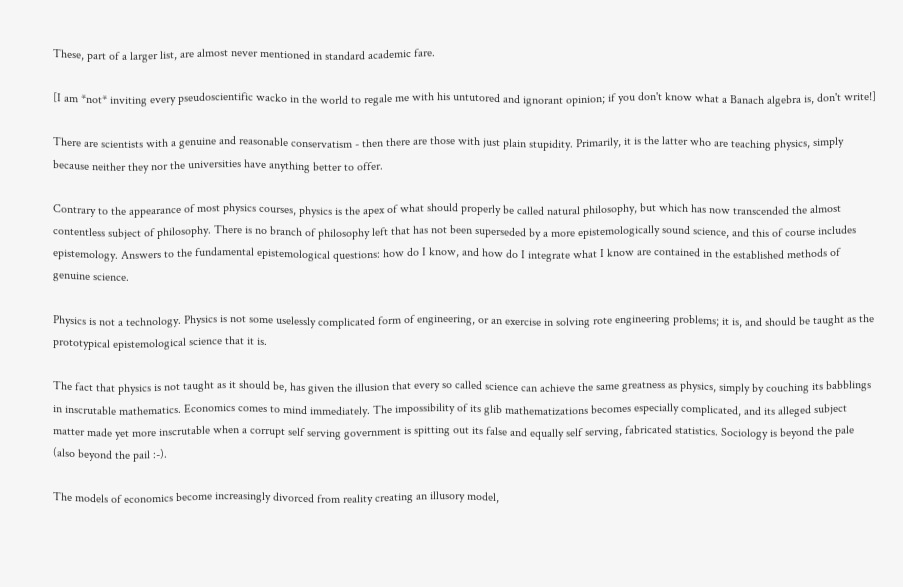These, part of a larger list, are almost never mentioned in standard academic fare.

[I am *not* inviting every pseudoscientific wacko in the world to regale me with his untutored and ignorant opinion; if you don't know what a Banach algebra is, don't write!]

There are scientists with a genuine and reasonable conservatism - then there are those with just plain stupidity. Primarily, it is the latter who are teaching physics, simply because neither they nor the universities have anything better to offer.

Contrary to the appearance of most physics courses, physics is the apex of what should properly be called natural philosophy, but which has now transcended the almost contentless subject of philosophy. There is no branch of philosophy left that has not been superseded by a more epistemologically sound science, and this of course includes epistemology. Answers to the fundamental epistemological questions: how do I know, and how do I integrate what I know are contained in the established methods of genuine science.

Physics is not a technology. Physics is not some uselessly complicated form of engineering, or an exercise in solving rote engineering problems; it is, and should be taught as the prototypical epistemological science that it is.

The fact that physics is not taught as it should be, has given the illusion that every so called science can achieve the same greatness as physics, simply by couching its babblings in inscrutable mathematics. Economics comes to mind immediately. The impossibility of its glib mathematizations becomes especially complicated, and its alleged subject matter made yet more inscrutable when a corrupt self serving government is spitting out its false and equally self serving, fabricated statistics. Sociology is beyond the pale (also beyond the pail :-).

The models of economics become increasingly divorced from reality creating an illusory model,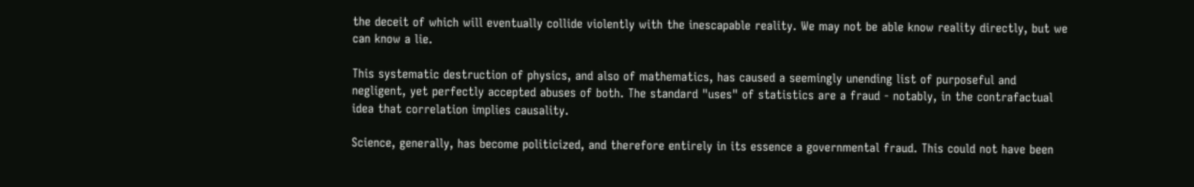the deceit of which will eventually collide violently with the inescapable reality. We may not be able know reality directly, but we can know a lie.

This systematic destruction of physics, and also of mathematics, has caused a seemingly unending list of purposeful and negligent, yet perfectly accepted abuses of both. The standard "uses" of statistics are a fraud - notably, in the contrafactual idea that correlation implies causality.

Science, generally, has become politicized, and therefore entirely in its essence a governmental fraud. This could not have been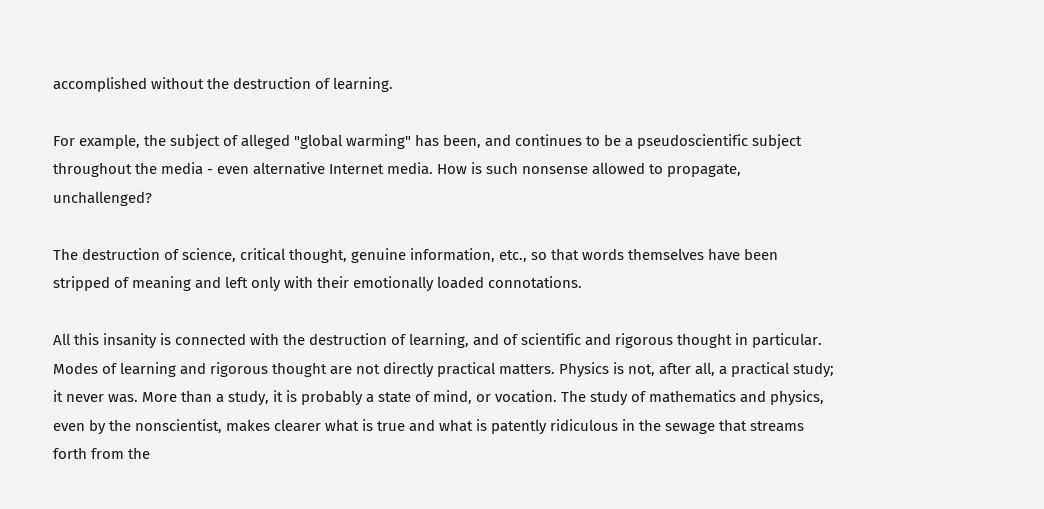accomplished without the destruction of learning.

For example, the subject of alleged "global warming" has been, and continues to be a pseudoscientific subject throughout the media - even alternative Internet media. How is such nonsense allowed to propagate, unchallenged?

The destruction of science, critical thought, genuine information, etc., so that words themselves have been stripped of meaning and left only with their emotionally loaded connotations.

All this insanity is connected with the destruction of learning, and of scientific and rigorous thought in particular. Modes of learning and rigorous thought are not directly practical matters. Physics is not, after all, a practical study; it never was. More than a study, it is probably a state of mind, or vocation. The study of mathematics and physics, even by the nonscientist, makes clearer what is true and what is patently ridiculous in the sewage that streams forth from the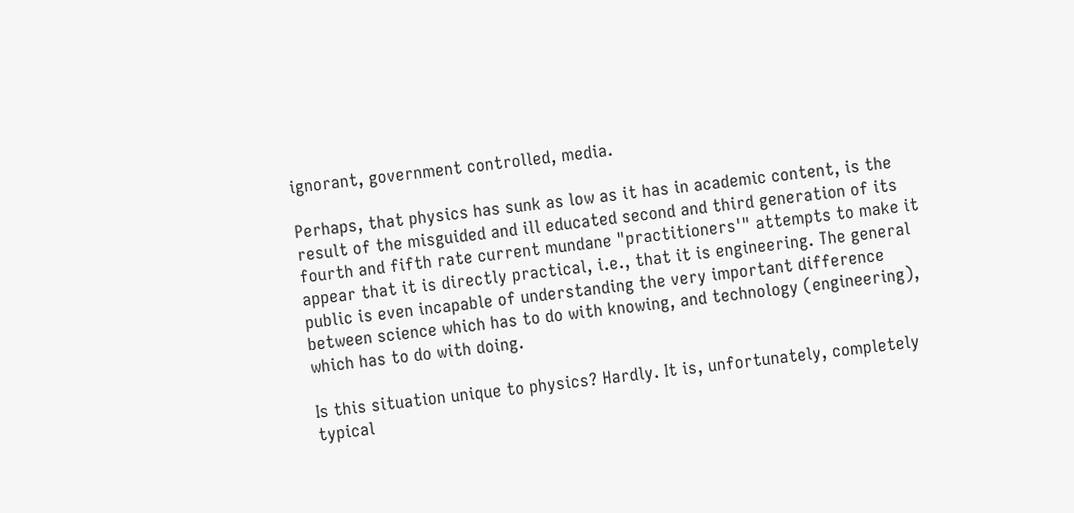ignorant, government controlled, media.

Perhaps, that physics has sunk as low as it has in academic content, is the result of the misguided and ill educated second and third generation of its fourth and fifth rate current mundane "practitioners'" attempts to make it appear that it is directly practical, i.e., that it is engineering. The general public is even incapable of understanding the very important difference between science which has to do with knowing, and technology (engineering), which has to do with doing.

Is this situation unique to physics? Hardly. It is, unfortunately, completely typical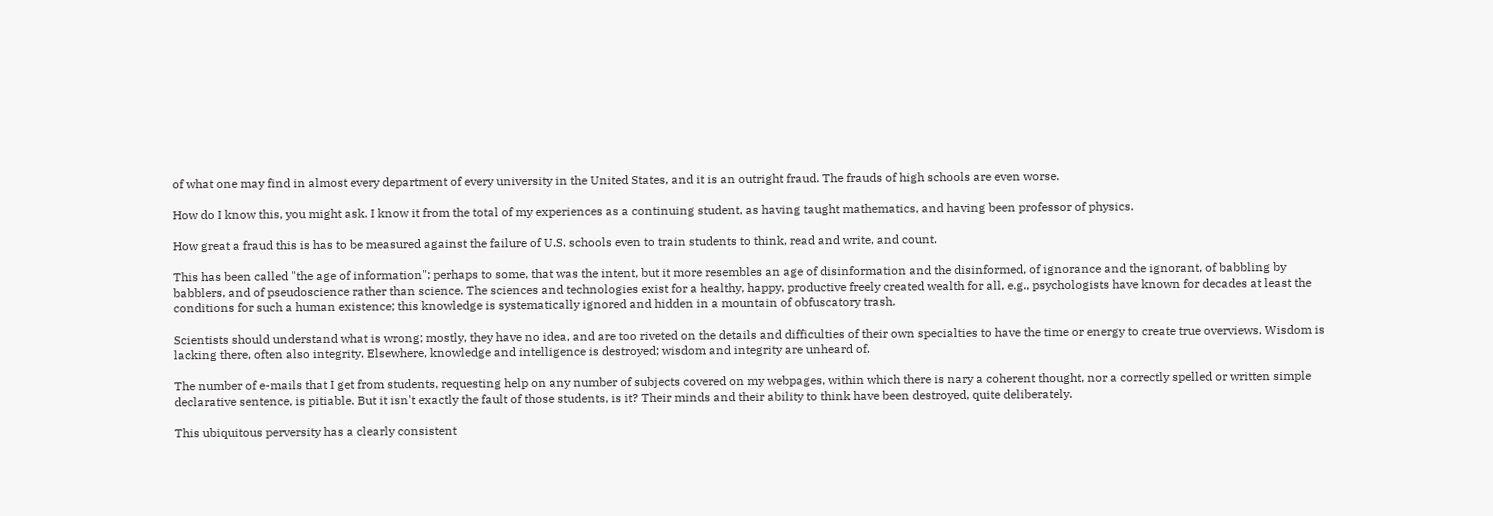of what one may find in almost every department of every university in the United States, and it is an outright fraud. The frauds of high schools are even worse.

How do I know this, you might ask. I know it from the total of my experiences as a continuing student, as having taught mathematics, and having been professor of physics.

How great a fraud this is has to be measured against the failure of U.S. schools even to train students to think, read and write, and count.

This has been called "the age of information"; perhaps to some, that was the intent, but it more resembles an age of disinformation and the disinformed, of ignorance and the ignorant, of babbling by babblers, and of pseudoscience rather than science. The sciences and technologies exist for a healthy, happy, productive freely created wealth for all, e.g., psychologists have known for decades at least the conditions for such a human existence; this knowledge is systematically ignored and hidden in a mountain of obfuscatory trash.

Scientists should understand what is wrong; mostly, they have no idea, and are too riveted on the details and difficulties of their own specialties to have the time or energy to create true overviews. Wisdom is lacking there, often also integrity. Elsewhere, knowledge and intelligence is destroyed; wisdom and integrity are unheard of.

The number of e-mails that I get from students, requesting help on any number of subjects covered on my webpages, within which there is nary a coherent thought, nor a correctly spelled or written simple declarative sentence, is pitiable. But it isn't exactly the fault of those students, is it? Their minds and their ability to think have been destroyed, quite deliberately.

This ubiquitous perversity has a clearly consistent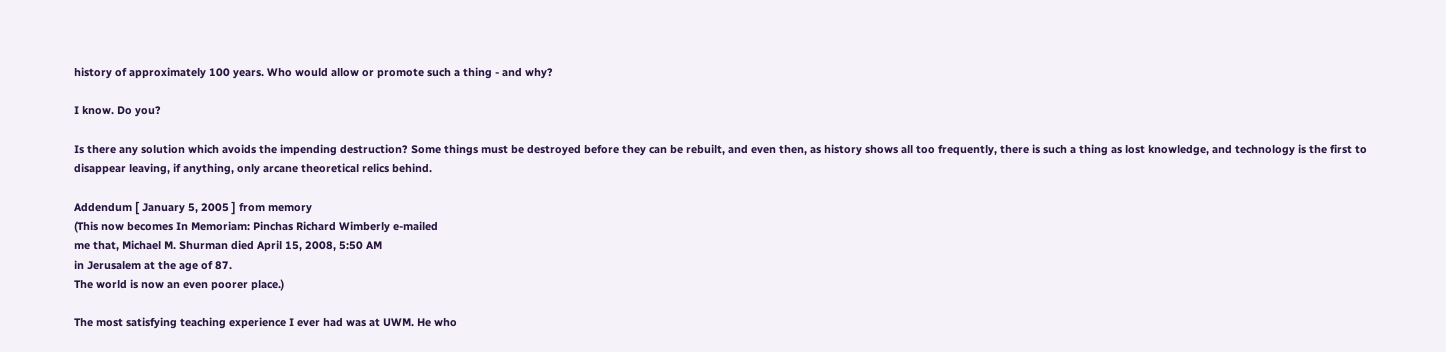history of approximately 100 years. Who would allow or promote such a thing - and why?

I know. Do you?

Is there any solution which avoids the impending destruction? Some things must be destroyed before they can be rebuilt, and even then, as history shows all too frequently, there is such a thing as lost knowledge, and technology is the first to disappear leaving, if anything, only arcane theoretical relics behind.

Addendum [ January 5, 2005 ] from memory
(This now becomes In Memoriam: Pinchas Richard Wimberly e-mailed
me that, Michael M. Shurman died April 15, 2008, 5:50 AM
in Jerusalem at the age of 87.
The world is now an even poorer place.)

The most satisfying teaching experience I ever had was at UWM. He who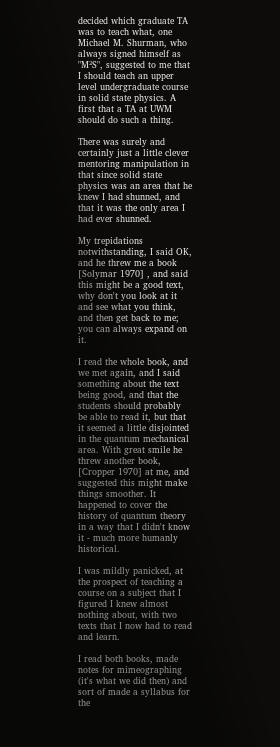decided which graduate TA was to teach what, one Michael M. Shurman, who always signed himself as "M²S", suggested to me that I should teach an upper level undergraduate course in solid state physics. A first that a TA at UWM should do such a thing.

There was surely and certainly just a little clever mentoring manipulation in that since solid state physics was an area that he knew I had shunned, and that it was the only area I had ever shunned.

My trepidations notwithstanding, I said OK, and he threw me a book [Solymar 1970] , and said this might be a good text, why don't you look at it and see what you think, and then get back to me; you can always expand on it.

I read the whole book, and we met again, and I said something about the text being good, and that the students should probably be able to read it, but that it seemed a little disjointed in the quantum mechanical area. With great smile he threw another book, [Cropper 1970] at me, and suggested this might make things smoother. It happened to cover the history of quantum theory in a way that I didn't know it - much more humanly historical.

I was mildly panicked, at the prospect of teaching a course on a subject that I figured I knew almost nothing about, with two texts that I now had to read and learn.

I read both books, made notes for mimeographing (it's what we did then) and sort of made a syllabus for the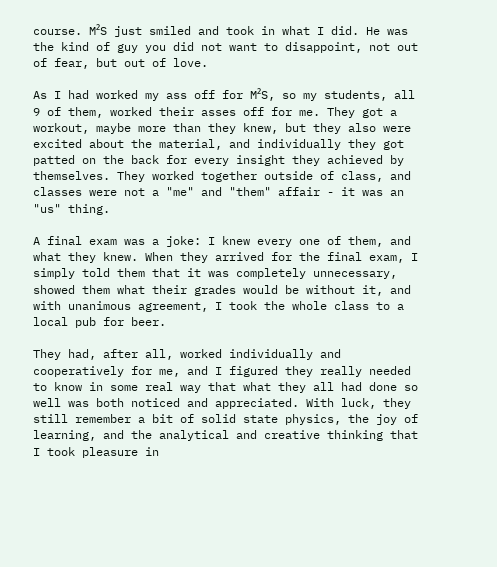course. M²S just smiled and took in what I did. He was the kind of guy you did not want to disappoint, not out of fear, but out of love.

As I had worked my ass off for M²S, so my students, all 9 of them, worked their asses off for me. They got a workout, maybe more than they knew, but they also were excited about the material, and individually they got patted on the back for every insight they achieved by themselves. They worked together outside of class, and classes were not a "me" and "them" affair - it was an "us" thing.

A final exam was a joke: I knew every one of them, and what they knew. When they arrived for the final exam, I simply told them that it was completely unnecessary, showed them what their grades would be without it, and with unanimous agreement, I took the whole class to a local pub for beer.

They had, after all, worked individually and cooperatively for me, and I figured they really needed to know in some real way that what they all had done so well was both noticed and appreciated. With luck, they still remember a bit of solid state physics, the joy of learning, and the analytical and creative thinking that I took pleasure in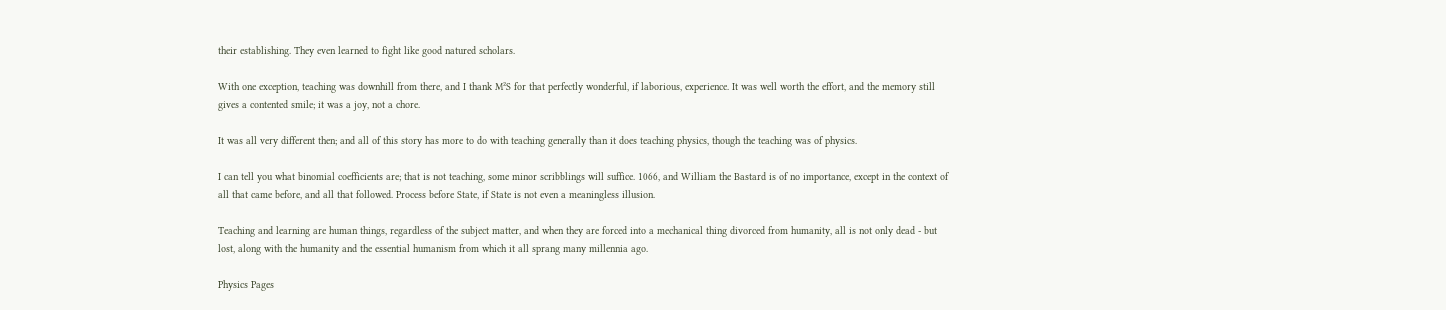their establishing. They even learned to fight like good natured scholars.

With one exception, teaching was downhill from there, and I thank M²S for that perfectly wonderful, if laborious, experience. It was well worth the effort, and the memory still gives a contented smile; it was a joy, not a chore.

It was all very different then; and all of this story has more to do with teaching generally than it does teaching physics, though the teaching was of physics.

I can tell you what binomial coefficients are; that is not teaching, some minor scribblings will suffice. 1066, and William the Bastard is of no importance, except in the context of all that came before, and all that followed. Process before State, if State is not even a meaningless illusion.

Teaching and learning are human things, regardless of the subject matter, and when they are forced into a mechanical thing divorced from humanity, all is not only dead - but lost, along with the humanity and the essential humanism from which it all sprang many millennia ago.

Physics Pages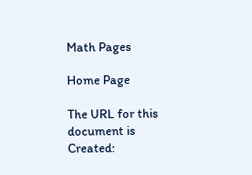Math Pages

Home Page

The URL for this document is
Created: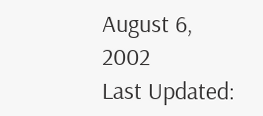August 6, 2002
Last Updated: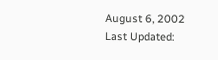August 6, 2002
Last Updated: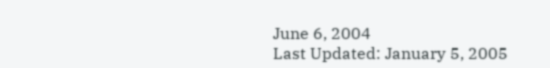June 6, 2004
Last Updated: January 5, 2005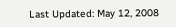Last Updated: May 12, 2008